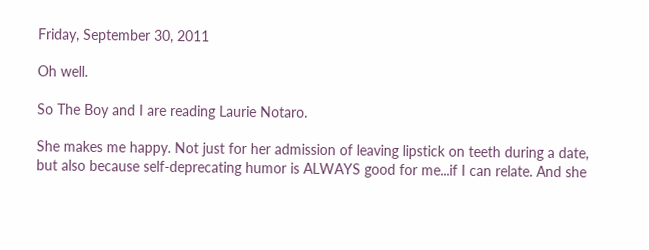Friday, September 30, 2011

Oh well.

So The Boy and I are reading Laurie Notaro.

She makes me happy. Not just for her admission of leaving lipstick on teeth during a date, but also because self-deprecating humor is ALWAYS good for me...if I can relate. And she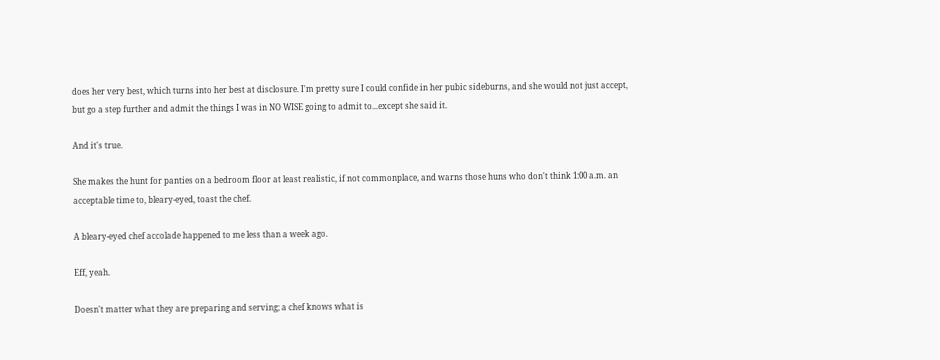does her very best, which turns into her best at disclosure. I'm pretty sure I could confide in her pubic sideburns, and she would not just accept, but go a step further and admit the things I was in NO WISE going to admit to...except she said it.

And it's true.

She makes the hunt for panties on a bedroom floor at least realistic, if not commonplace, and warns those huns who don't think 1:00 a.m. an acceptable time to, bleary-eyed, toast the chef.

A bleary-eyed chef accolade happened to me less than a week ago.

Eff, yeah.

Doesn't matter what they are preparing and serving; a chef knows what is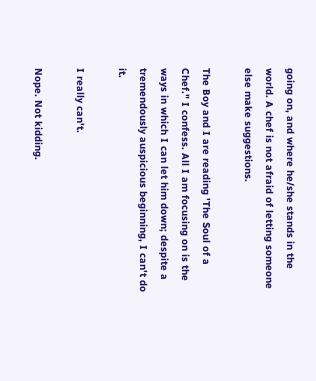going on, and where he/she stands in the world. A chef is not afraid of letting someone else make suggestions.

The Boy and I are reading 'The Soul of a Chef." I confess. All I am focusing on is the ways in which I can let him down; despite a tremendously auspicious beginning, I can't do it.

I really can't.

Nope. Not kidding.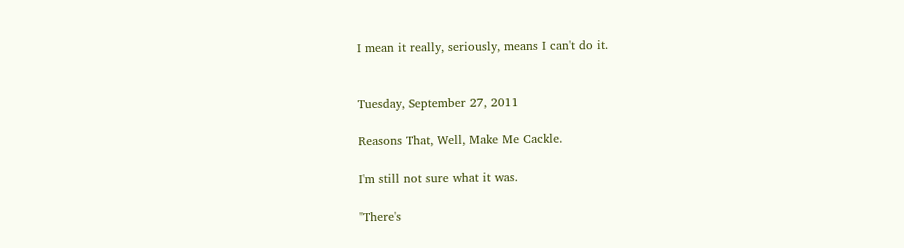I mean it really, seriously, means I can't do it.


Tuesday, September 27, 2011

Reasons That, Well, Make Me Cackle.

I'm still not sure what it was.

"There's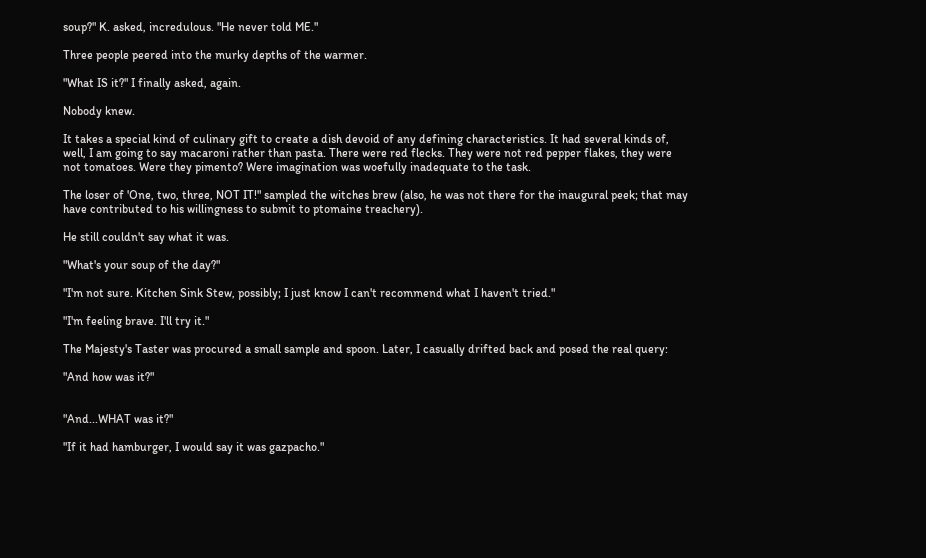soup?" K. asked, incredulous. "He never told ME."

Three people peered into the murky depths of the warmer.

"What IS it?" I finally asked, again.

Nobody knew.

It takes a special kind of culinary gift to create a dish devoid of any defining characteristics. It had several kinds of, well, I am going to say macaroni rather than pasta. There were red flecks. They were not red pepper flakes, they were not tomatoes. Were they pimento? Were imagination was woefully inadequate to the task.

The loser of 'One, two, three, NOT IT!" sampled the witches brew (also, he was not there for the inaugural peek; that may have contributed to his willingness to submit to ptomaine treachery).

He still couldn't say what it was.

"What's your soup of the day?"

"I'm not sure. Kitchen Sink Stew, possibly; I just know I can't recommend what I haven't tried."

"I'm feeling brave. I'll try it."

The Majesty's Taster was procured a small sample and spoon. Later, I casually drifted back and posed the real query:

"And how was it?"


"And...WHAT was it?"

"If it had hamburger, I would say it was gazpacho."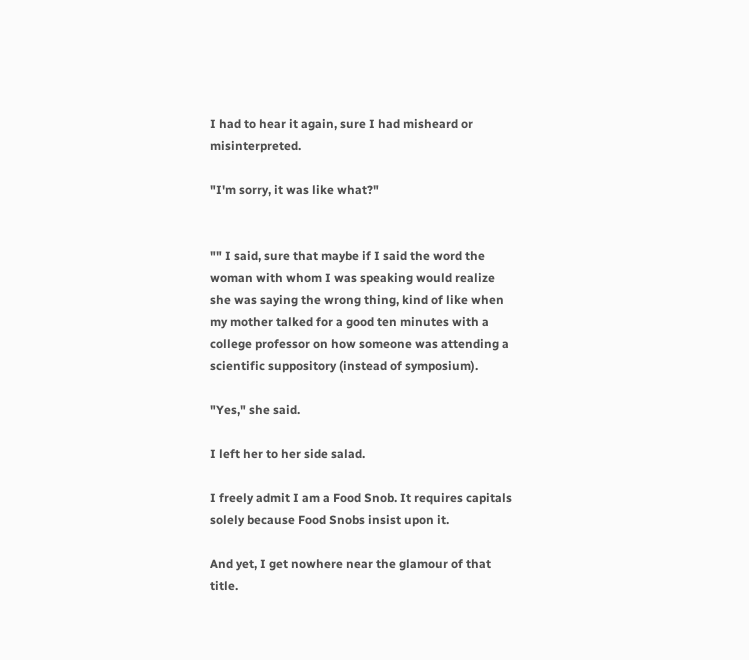I had to hear it again, sure I had misheard or misinterpreted.

"I'm sorry, it was like what?"


"" I said, sure that maybe if I said the word the woman with whom I was speaking would realize she was saying the wrong thing, kind of like when my mother talked for a good ten minutes with a college professor on how someone was attending a scientific suppository (instead of symposium).

"Yes," she said.

I left her to her side salad.

I freely admit I am a Food Snob. It requires capitals solely because Food Snobs insist upon it.

And yet, I get nowhere near the glamour of that title.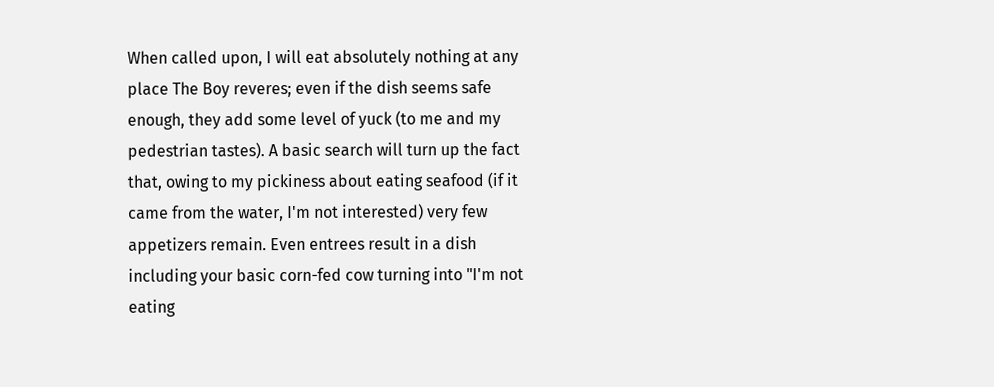When called upon, I will eat absolutely nothing at any place The Boy reveres; even if the dish seems safe enough, they add some level of yuck (to me and my pedestrian tastes). A basic search will turn up the fact that, owing to my pickiness about eating seafood (if it came from the water, I'm not interested) very few appetizers remain. Even entrees result in a dish including your basic corn-fed cow turning into "I'm not eating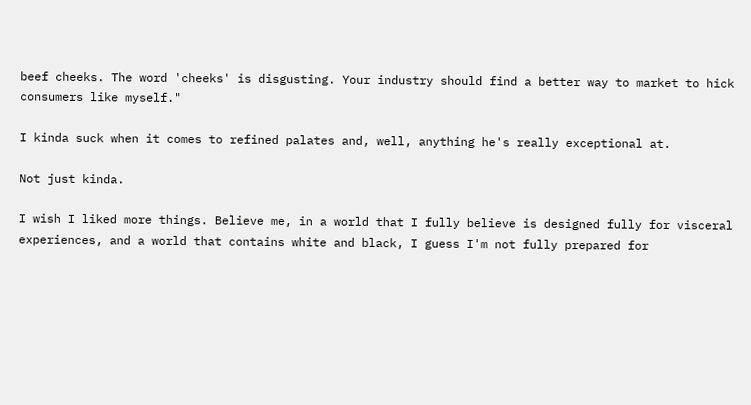beef cheeks. The word 'cheeks' is disgusting. Your industry should find a better way to market to hick consumers like myself."

I kinda suck when it comes to refined palates and, well, anything he's really exceptional at.

Not just kinda.

I wish I liked more things. Believe me, in a world that I fully believe is designed fully for visceral experiences, and a world that contains white and black, I guess I'm not fully prepared for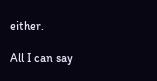either.

All I can say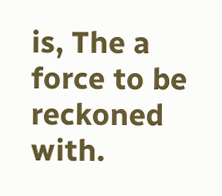is, The a force to be reckoned with.